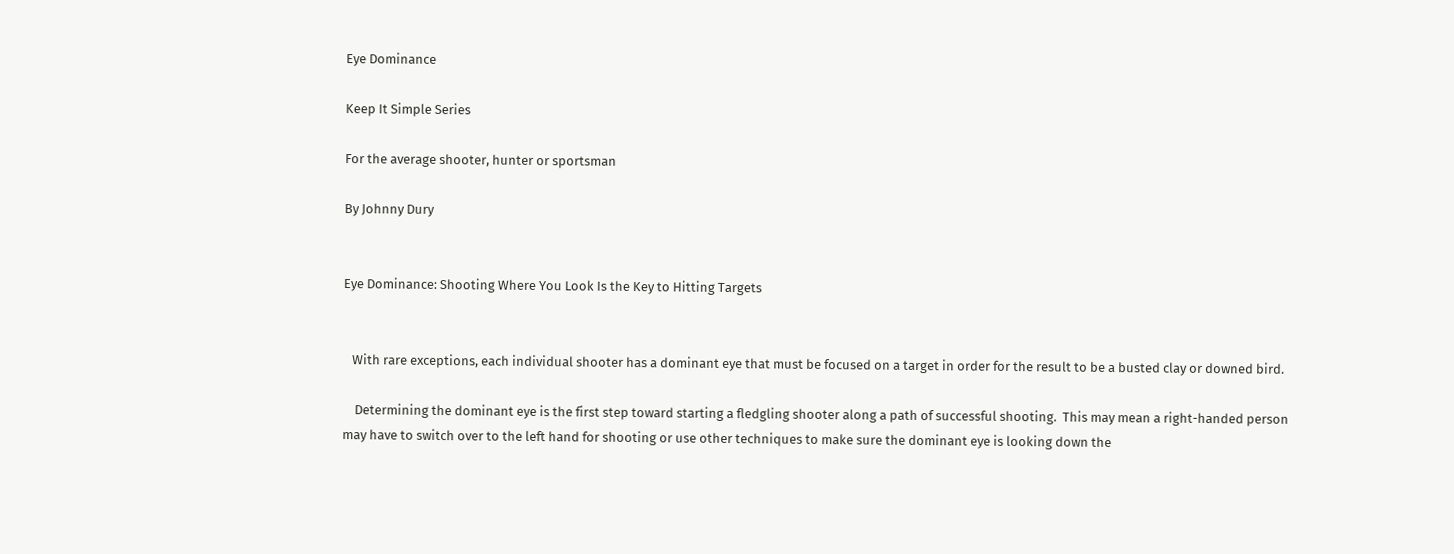Eye Dominance

Keep It Simple Series

For the average shooter, hunter or sportsman

By Johnny Dury


Eye Dominance: Shooting Where You Look Is the Key to Hitting Targets


   With rare exceptions, each individual shooter has a dominant eye that must be focused on a target in order for the result to be a busted clay or downed bird.

    Determining the dominant eye is the first step toward starting a fledgling shooter along a path of successful shooting.  This may mean a right-handed person may have to switch over to the left hand for shooting or use other techniques to make sure the dominant eye is looking down the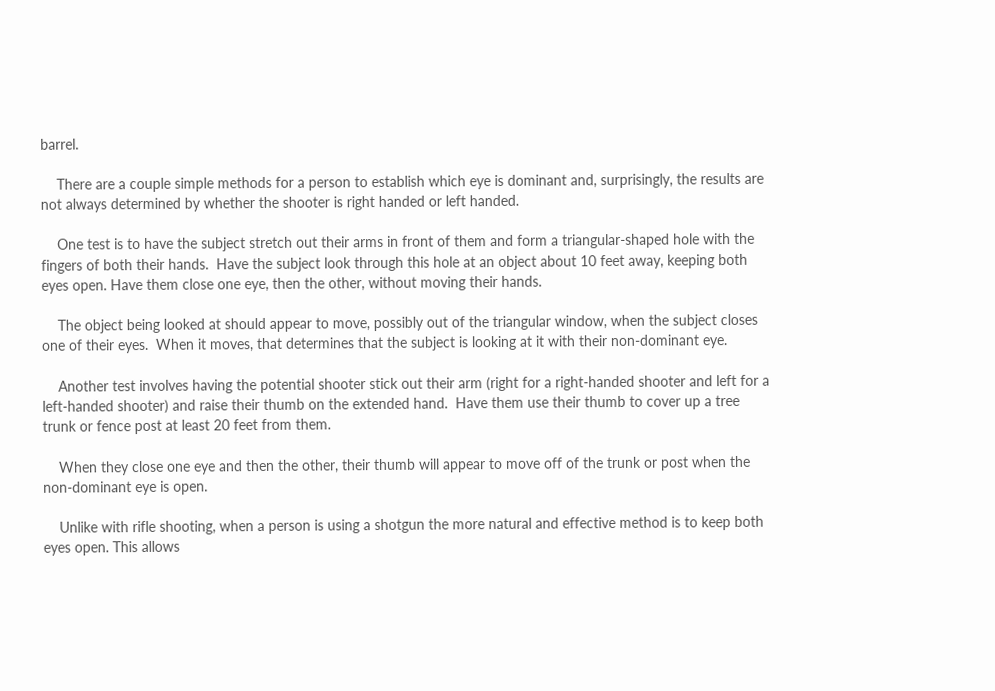barrel.

    There are a couple simple methods for a person to establish which eye is dominant and, surprisingly, the results are not always determined by whether the shooter is right handed or left handed.

    One test is to have the subject stretch out their arms in front of them and form a triangular-shaped hole with the fingers of both their hands.  Have the subject look through this hole at an object about 10 feet away, keeping both eyes open. Have them close one eye, then the other, without moving their hands.

    The object being looked at should appear to move, possibly out of the triangular window, when the subject closes one of their eyes.  When it moves, that determines that the subject is looking at it with their non-dominant eye.

    Another test involves having the potential shooter stick out their arm (right for a right-handed shooter and left for a left-handed shooter) and raise their thumb on the extended hand.  Have them use their thumb to cover up a tree trunk or fence post at least 20 feet from them.

    When they close one eye and then the other, their thumb will appear to move off of the trunk or post when the non-dominant eye is open.

    Unlike with rifle shooting, when a person is using a shotgun the more natural and effective method is to keep both eyes open. This allows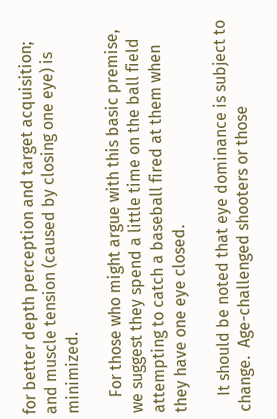for better depth perception and target acquisition; and muscle tension (caused by closing one eye) is minimized.

    For those who might argue with this basic premise, we suggest they spend a little time on the ball field attempting to catch a baseball fired at them when they have one eye closed.

    It should be noted that eye dominance is subject to change.  Age-challenged shooters or those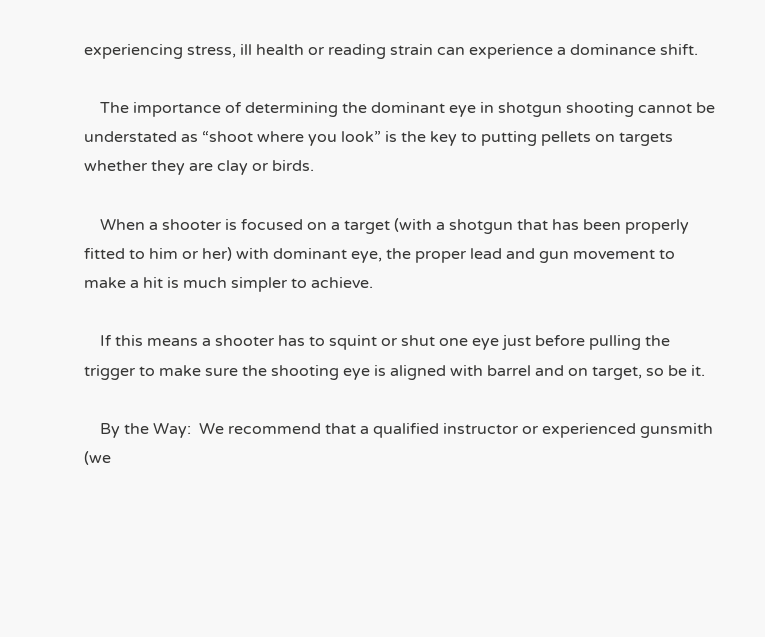experiencing stress, ill health or reading strain can experience a dominance shift.

    The importance of determining the dominant eye in shotgun shooting cannot be understated as “shoot where you look” is the key to putting pellets on targets whether they are clay or birds.

    When a shooter is focused on a target (with a shotgun that has been properly fitted to him or her) with dominant eye, the proper lead and gun movement to make a hit is much simpler to achieve.

    If this means a shooter has to squint or shut one eye just before pulling the trigger to make sure the shooting eye is aligned with barrel and on target, so be it.

    By the Way:  We recommend that a qualified instructor or experienced gunsmith (we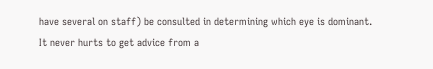have several on staff) be consulted in determining which eye is dominant.  It never hurts to get advice from a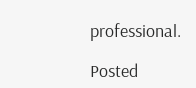professional.

Posted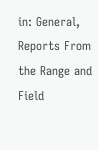in: General, Reports From the Range and Field